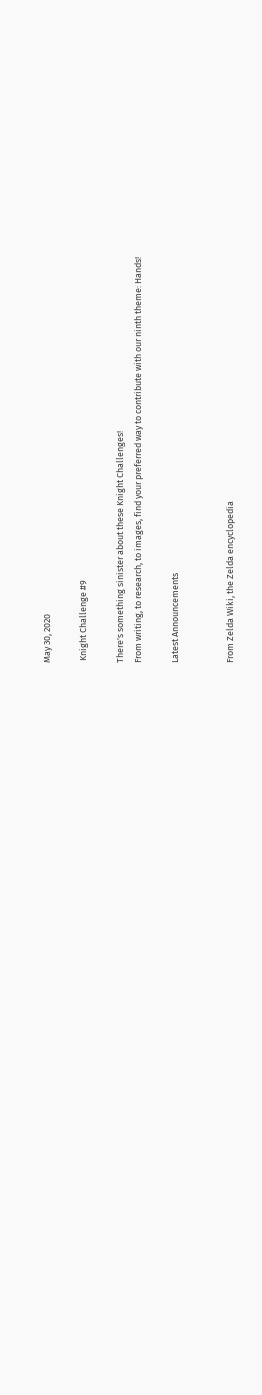May 30, 2020

 Knight Challenge #9

There's something sinister about these Knight Challenges!
From writing, to research, to images, find your preferred way to contribute with our ninth theme: Hands!

Latest Announcements


From Zelda Wiki, the Zelda encyclopedia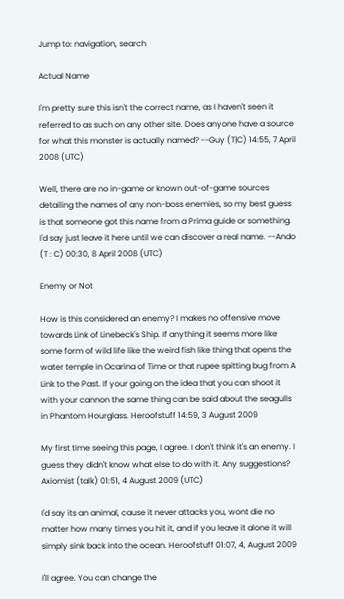Jump to: navigation, search

Actual Name

I'm pretty sure this isn't the correct name, as I haven't seen it referred to as such on any other site. Does anyone have a source for what this monster is actually named? --Guy (T|C) 14:55, 7 April 2008 (UTC)

Well, there are no in-game or known out-of-game sources detailing the names of any non-boss enemies, so my best guess is that someone got this name from a Prima guide or something. I'd say just leave it here until we can discover a real name. --Ando (T : C) 00:30, 8 April 2008 (UTC)

Enemy or Not

How is this considered an enemy? I makes no offensive move towards Link of Linebeck's Ship. If anything it seems more like some form of wild life like the weird fish like thing that opens the water temple in Ocarina of Time or that rupee spitting bug from A Link to the Past. If your going on the idea that you can shoot it with your cannon the same thing can be said about the seagulls in Phantom Hourglass. Heroofstuff 14:59, 3 August 2009

My first time seeing this page, I agree. I don't think it's an enemy. I guess they didn't know what else to do with it. Any suggestions? Axiomist (talk) 01:51, 4 August 2009 (UTC)

I'd say its an animal, cause it never attacks you, wont die no matter how many times you hit it, and if you leave it alone it will simply sink back into the ocean. Heroofstuff 01:07, 4, August 2009

I'll agree. You can change the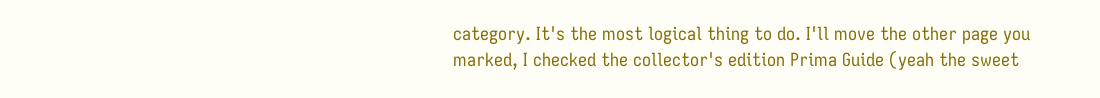category. It's the most logical thing to do. I'll move the other page you marked, I checked the collector's edition Prima Guide (yeah the sweet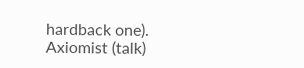hardback one). Axiomist (talk)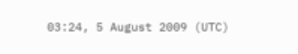03:24, 5 August 2009 (UTC)